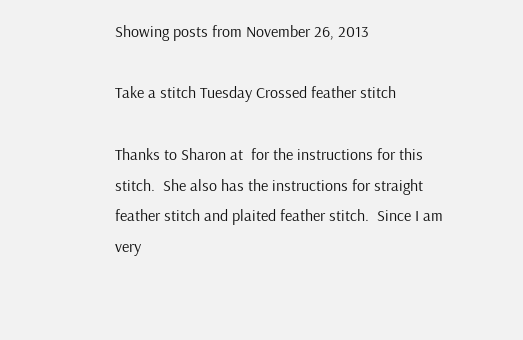Showing posts from November 26, 2013

Take a stitch Tuesday Crossed feather stitch

Thanks to Sharon at  for the instructions for this stitch.  She also has the instructions for straight feather stitch and plaited feather stitch.  Since I am very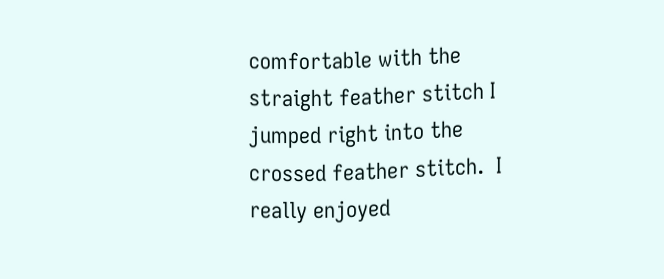comfortable with the straight feather stitch I jumped right into the crossed feather stitch.  I really enjoyed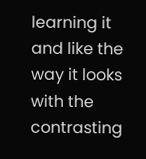learning it and like the way it looks with the contrasting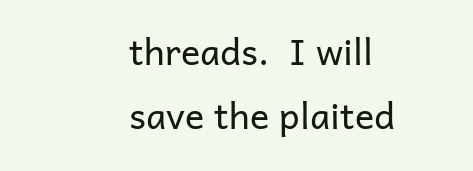threads.  I will save the plaited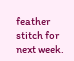feather stitch for next week.